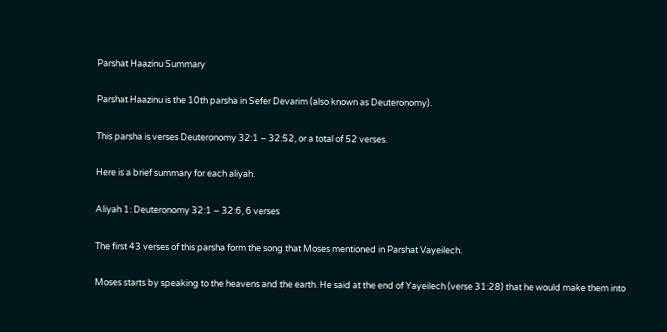Parshat Haazinu Summary

Parshat Haazinu is the 10th parsha in Sefer Devarim (also known as Deuteronomy).

This parsha is verses Deuteronomy 32:1 – 32:52, or a total of 52 verses.

Here is a brief summary for each aliyah.

Aliyah 1: Deuteronomy 32:1 – 32:6, 6 verses

The first 43 verses of this parsha form the song that Moses mentioned in Parshat Vayeilech.

Moses starts by speaking to the heavens and the earth. He said at the end of Yayeilech (verse 31:28) that he would make them into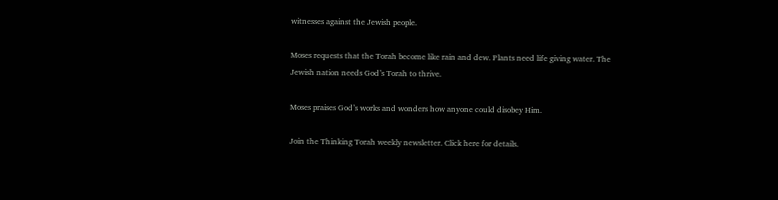witnesses against the Jewish people.

Moses requests that the Torah become like rain and dew. Plants need life giving water. The Jewish nation needs God’s Torah to thrive.

Moses praises God’s works and wonders how anyone could disobey Him.

Join the Thinking Torah weekly newsletter. Click here for details.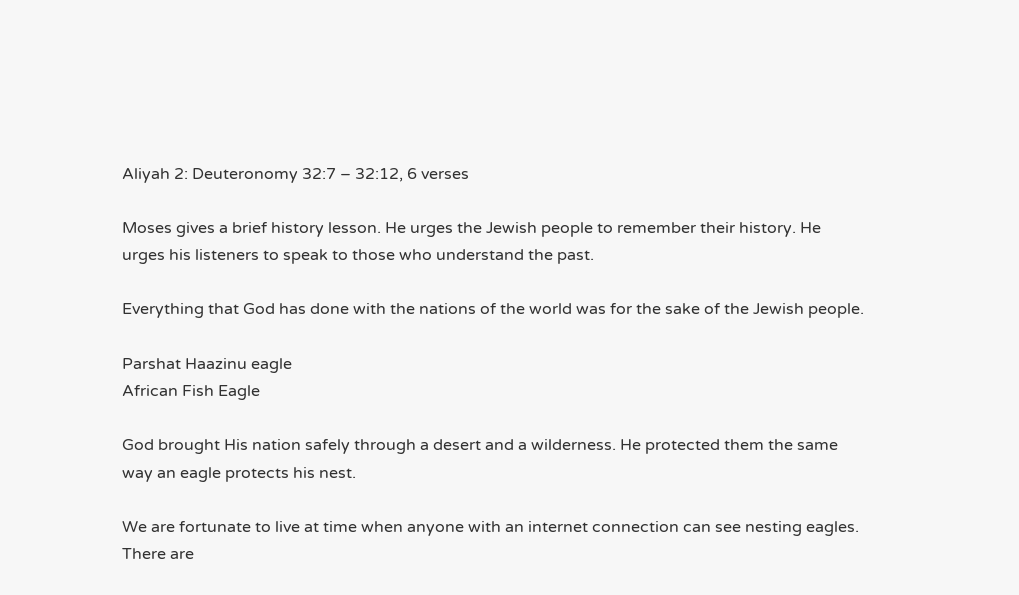Aliyah 2: Deuteronomy 32:7 – 32:12, 6 verses

Moses gives a brief history lesson. He urges the Jewish people to remember their history. He urges his listeners to speak to those who understand the past.

Everything that God has done with the nations of the world was for the sake of the Jewish people.

Parshat Haazinu eagle
African Fish Eagle

God brought His nation safely through a desert and a wilderness. He protected them the same way an eagle protects his nest.

We are fortunate to live at time when anyone with an internet connection can see nesting eagles. There are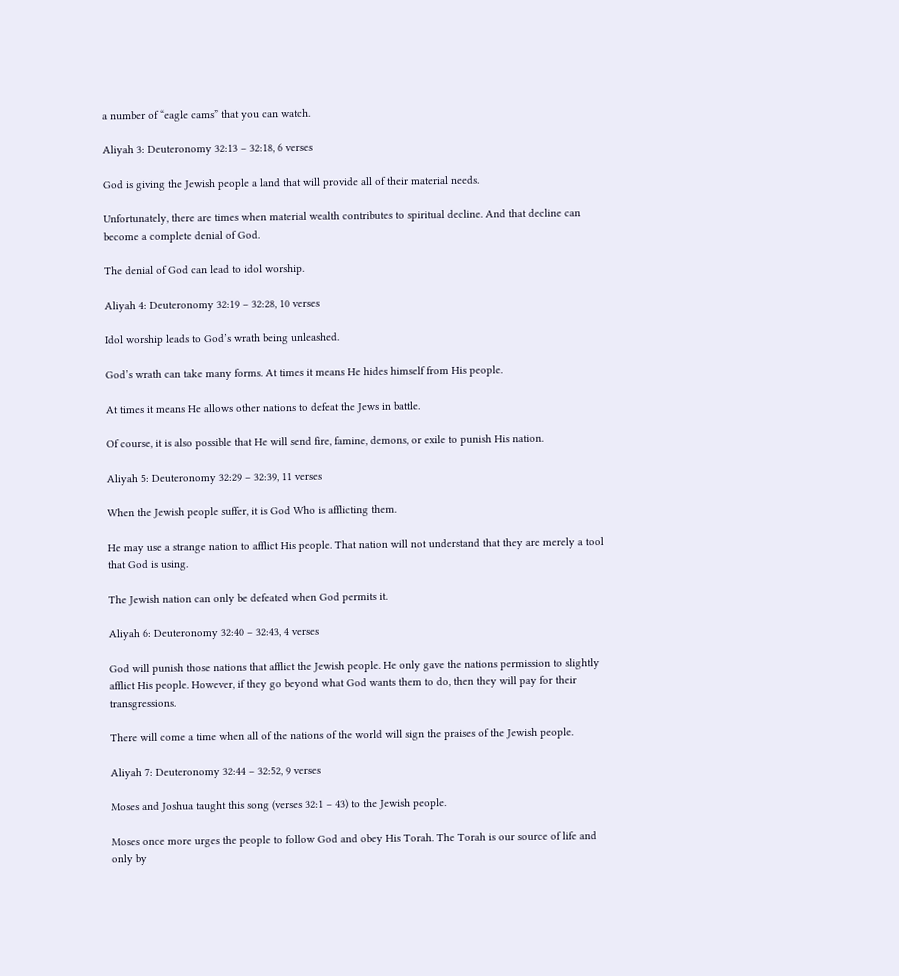a number of “eagle cams” that you can watch.

Aliyah 3: Deuteronomy 32:13 – 32:18, 6 verses

God is giving the Jewish people a land that will provide all of their material needs.

Unfortunately, there are times when material wealth contributes to spiritual decline. And that decline can become a complete denial of God.

The denial of God can lead to idol worship.

Aliyah 4: Deuteronomy 32:19 – 32:28, 10 verses

Idol worship leads to God’s wrath being unleashed.

God’s wrath can take many forms. At times it means He hides himself from His people.

At times it means He allows other nations to defeat the Jews in battle.

Of course, it is also possible that He will send fire, famine, demons, or exile to punish His nation.

Aliyah 5: Deuteronomy 32:29 – 32:39, 11 verses

When the Jewish people suffer, it is God Who is afflicting them.

He may use a strange nation to afflict His people. That nation will not understand that they are merely a tool that God is using.

The Jewish nation can only be defeated when God permits it.

Aliyah 6: Deuteronomy 32:40 – 32:43, 4 verses

God will punish those nations that afflict the Jewish people. He only gave the nations permission to slightly afflict His people. However, if they go beyond what God wants them to do, then they will pay for their transgressions.

There will come a time when all of the nations of the world will sign the praises of the Jewish people.

Aliyah 7: Deuteronomy 32:44 – 32:52, 9 verses

Moses and Joshua taught this song (verses 32:1 – 43) to the Jewish people.

Moses once more urges the people to follow God and obey His Torah. The Torah is our source of life and only by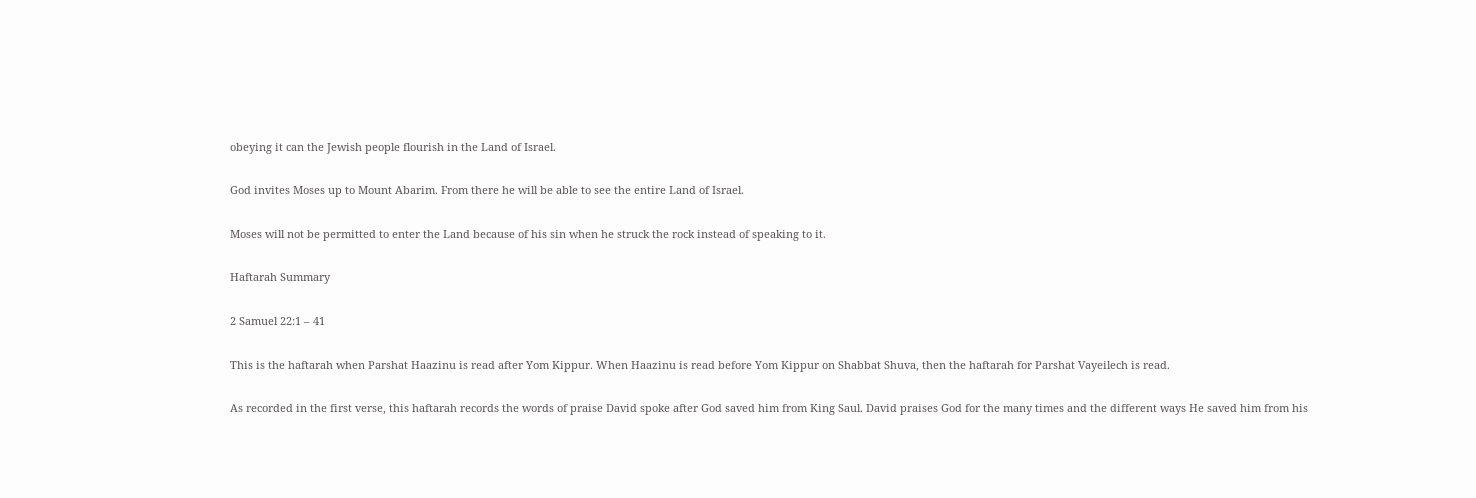obeying it can the Jewish people flourish in the Land of Israel.

God invites Moses up to Mount Abarim. From there he will be able to see the entire Land of Israel.

Moses will not be permitted to enter the Land because of his sin when he struck the rock instead of speaking to it.

Haftarah Summary

2 Samuel 22:1 – 41

This is the haftarah when Parshat Haazinu is read after Yom Kippur. When Haazinu is read before Yom Kippur on Shabbat Shuva, then the haftarah for Parshat Vayeilech is read.

As recorded in the first verse, this haftarah records the words of praise David spoke after God saved him from King Saul. David praises God for the many times and the different ways He saved him from his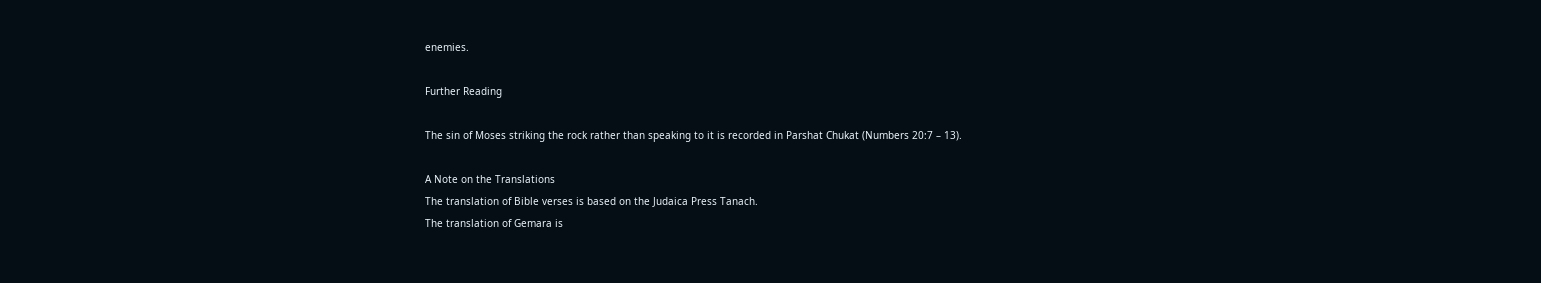enemies.

Further Reading

The sin of Moses striking the rock rather than speaking to it is recorded in Parshat Chukat (Numbers 20:7 – 13).

A Note on the Translations
The translation of Bible verses is based on the Judaica Press Tanach.
The translation of Gemara is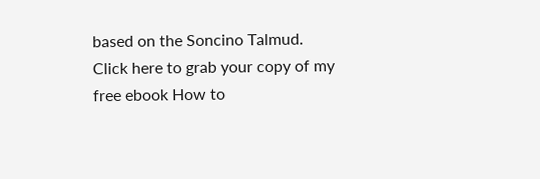based on the Soncino Talmud.
Click here to grab your copy of my free ebook How to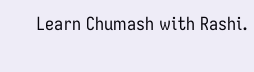Learn Chumash with Rashi.